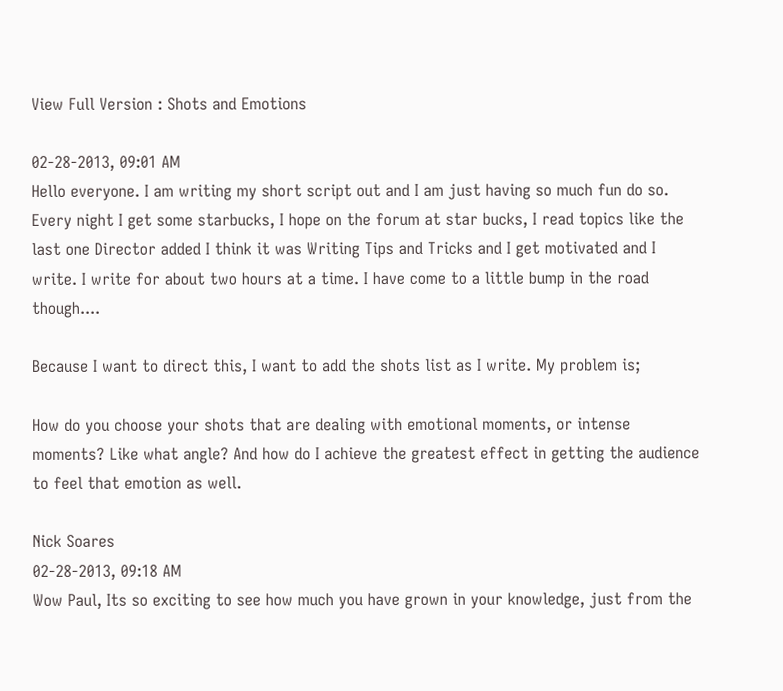View Full Version : Shots and Emotions

02-28-2013, 09:01 AM
Hello everyone. I am writing my short script out and I am just having so much fun do so. Every night I get some starbucks, I hope on the forum at star bucks, I read topics like the last one Director added I think it was Writing Tips and Tricks and I get motivated and I write. I write for about two hours at a time. I have come to a little bump in the road though....

Because I want to direct this, I want to add the shots list as I write. My problem is;

How do you choose your shots that are dealing with emotional moments, or intense moments? Like what angle? And how do I achieve the greatest effect in getting the audience to feel that emotion as well.

Nick Soares
02-28-2013, 09:18 AM
Wow Paul, Its so exciting to see how much you have grown in your knowledge, just from the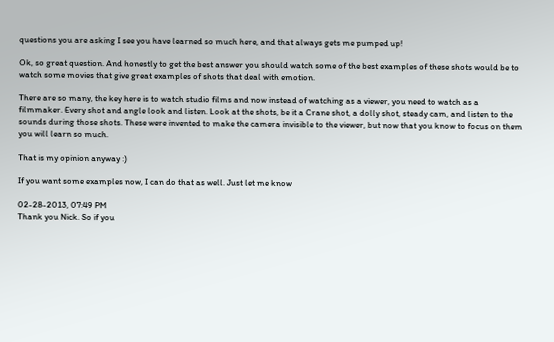questions you are asking I see you have learned so much here, and that always gets me pumped up!

Ok, so great question. And honestly to get the best answer you should watch some of the best examples of these shots would be to watch some movies that give great examples of shots that deal with emotion.

There are so many, the key here is to watch studio films and now instead of watching as a viewer, you need to watch as a filmmaker. Every shot and angle look and listen. Look at the shots, be it a Crane shot, a dolly shot, steady cam, and listen to the sounds during those shots. These were invented to make the camera invisible to the viewer, but now that you know to focus on them you will learn so much.

That is my opinion anyway :)

If you want some examples now, I can do that as well. Just let me know

02-28-2013, 07:49 PM
Thank you Nick. So if you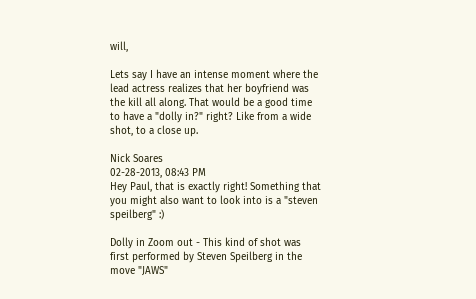will,

Lets say I have an intense moment where the lead actress realizes that her boyfriend was the kill all along. That would be a good time to have a "dolly in?" right? Like from a wide shot, to a close up.

Nick Soares
02-28-2013, 08:43 PM
Hey Paul, that is exactly right! Something that you might also want to look into is a "steven speilberg" :)

Dolly in Zoom out - This kind of shot was first performed by Steven Speilberg in the move "JAWS"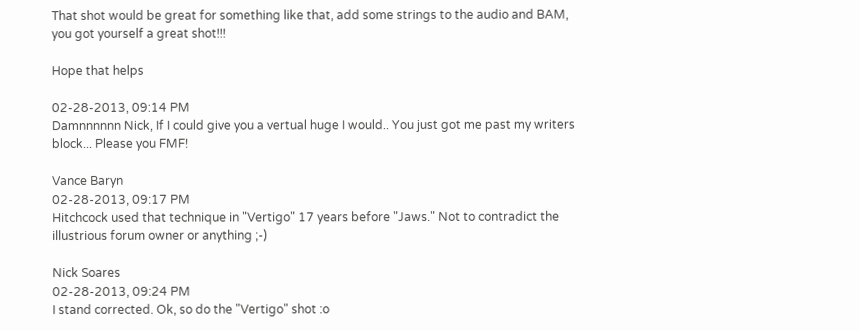That shot would be great for something like that, add some strings to the audio and BAM, you got yourself a great shot!!!

Hope that helps

02-28-2013, 09:14 PM
Damnnnnnn Nick, If I could give you a vertual huge I would.. You just got me past my writers block... Please you FMF!

Vance Baryn
02-28-2013, 09:17 PM
Hitchcock used that technique in "Vertigo" 17 years before "Jaws." Not to contradict the illustrious forum owner or anything ;-)

Nick Soares
02-28-2013, 09:24 PM
I stand corrected. Ok, so do the "Vertigo" shot :o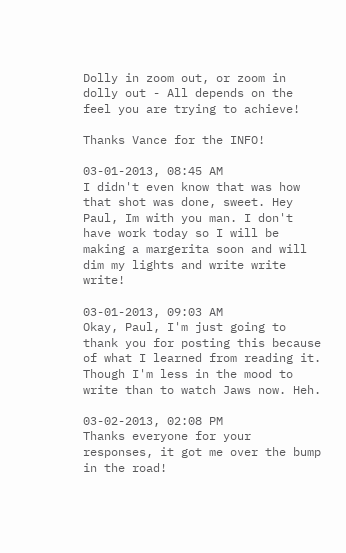Dolly in zoom out, or zoom in dolly out - All depends on the feel you are trying to achieve!

Thanks Vance for the INFO!

03-01-2013, 08:45 AM
I didn't even know that was how that shot was done, sweet. Hey Paul, Im with you man. I don't have work today so I will be making a margerita soon and will dim my lights and write write write!

03-01-2013, 09:03 AM
Okay, Paul, I'm just going to thank you for posting this because of what I learned from reading it. Though I'm less in the mood to write than to watch Jaws now. Heh.

03-02-2013, 02:08 PM
Thanks everyone for your responses, it got me over the bump in the road!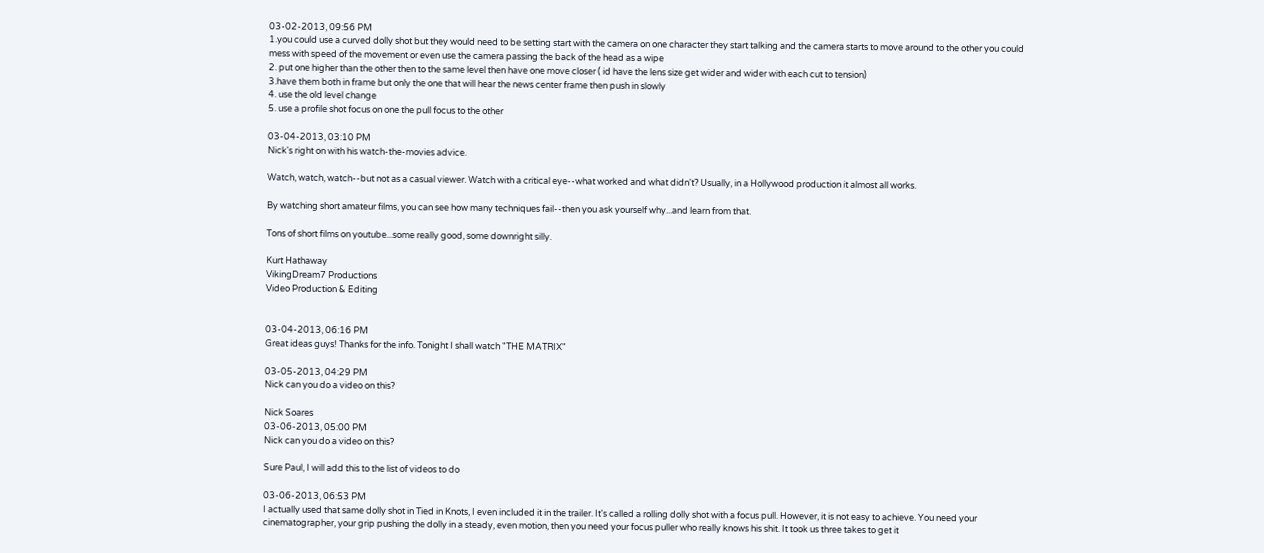03-02-2013, 09:56 PM
1.you could use a curved dolly shot but they would need to be setting start with the camera on one character they start talking and the camera starts to move around to the other you could mess with speed of the movement or even use the camera passing the back of the head as a wipe
2. put one higher than the other then to the same level then have one move closer ( id have the lens size get wider and wider with each cut to tension)
3.have them both in frame but only the one that will hear the news center frame then push in slowly
4. use the old level change
5. use a profile shot focus on one the pull focus to the other

03-04-2013, 03:10 PM
Nick's right on with his watch-the-movies advice.

Watch, watch, watch--but not as a casual viewer. Watch with a critical eye--what worked and what didn't? Usually, in a Hollywood production it almost all works.

By watching short amateur films, you can see how many techniques fail--then you ask yourself why...and learn from that.

Tons of short films on youtube...some really good, some downright silly.

Kurt Hathaway
VikingDream7 Productions
Video Production & Editing


03-04-2013, 06:16 PM
Great ideas guys! Thanks for the info. Tonight I shall watch "THE MATRIX"

03-05-2013, 04:29 PM
Nick can you do a video on this?

Nick Soares
03-06-2013, 05:00 PM
Nick can you do a video on this?

Sure Paul, I will add this to the list of videos to do

03-06-2013, 06:53 PM
I actually used that same dolly shot in Tied in Knots, I even included it in the trailer. It's called a rolling dolly shot with a focus pull. However, it is not easy to achieve. You need your cinematographer, your grip pushing the dolly in a steady, even motion, then you need your focus puller who really knows his shit. It took us three takes to get it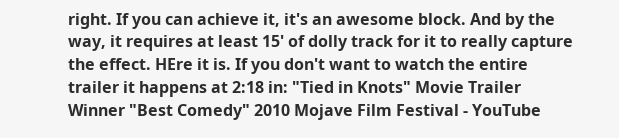right. If you can achieve it, it's an awesome block. And by the way, it requires at least 15' of dolly track for it to really capture the effect. HEre it is. If you don't want to watch the entire trailer it happens at 2:18 in: "Tied in Knots" Movie Trailer Winner "Best Comedy" 2010 Mojave Film Festival - YouTube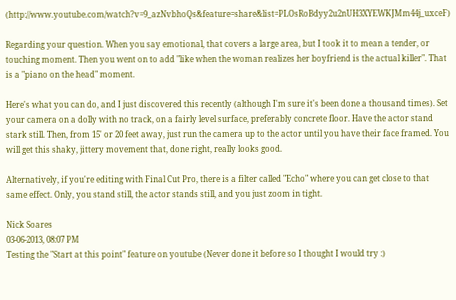(http://www.youtube.com/watch?v=9_azNvbhoQs&feature=share&list=PLOsRoBdyy2u2nUH3XYEWKJMm44j_uxceF)

Regarding your question. When you say emotional, that covers a large area, but I took it to mean a tender, or touching moment. Then you went on to add "like when the woman realizes her boyfriend is the actual killer". That is a "piano on the head" moment.

Here's what you can do, and I just discovered this recently (although I'm sure it's been done a thousand times). Set your camera on a dolly with no track, on a fairly level surface, preferably concrete floor. Have the actor stand stark still. Then, from 15' or 20 feet away, just run the camera up to the actor until you have their face framed. You will get this shaky, jittery movement that, done right, really looks good.

Alternatively, if you're editing with Final Cut Pro, there is a filter called "Echo" where you can get close to that same effect. Only, you stand still, the actor stands still, and you just zoom in tight.

Nick Soares
03-06-2013, 08:07 PM
Testing the "Start at this point" feature on youtube (Never done it before so I thought I would try :)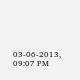03-06-2013, 09:07 PM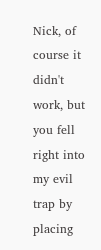Nick, of course it didn't work, but you fell right into my evil trap by placing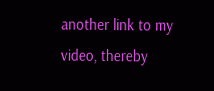another link to my video, thereby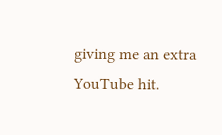giving me an extra YouTube hit.